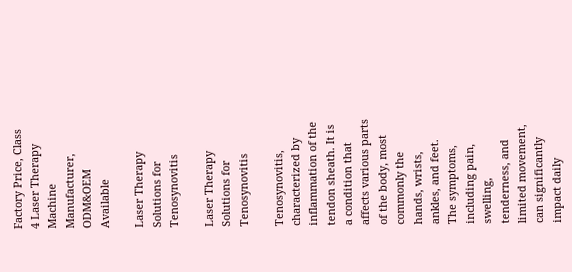Factory Price, Class 4 Laser Therapy Machine Manufacturer, ODM&OEM Available

Laser Therapy Solutions for Tenosynovitis

Laser Therapy Solutions for Tenosynovitis

Tenosynovitis, characterized by inflammation of the tendon sheath. It is a condition that affects various parts of the body, most commonly the hands, wrists, ankles, and feet. The symptoms, including pain, swelling, tenderness, and limited movement, can significantly impact daily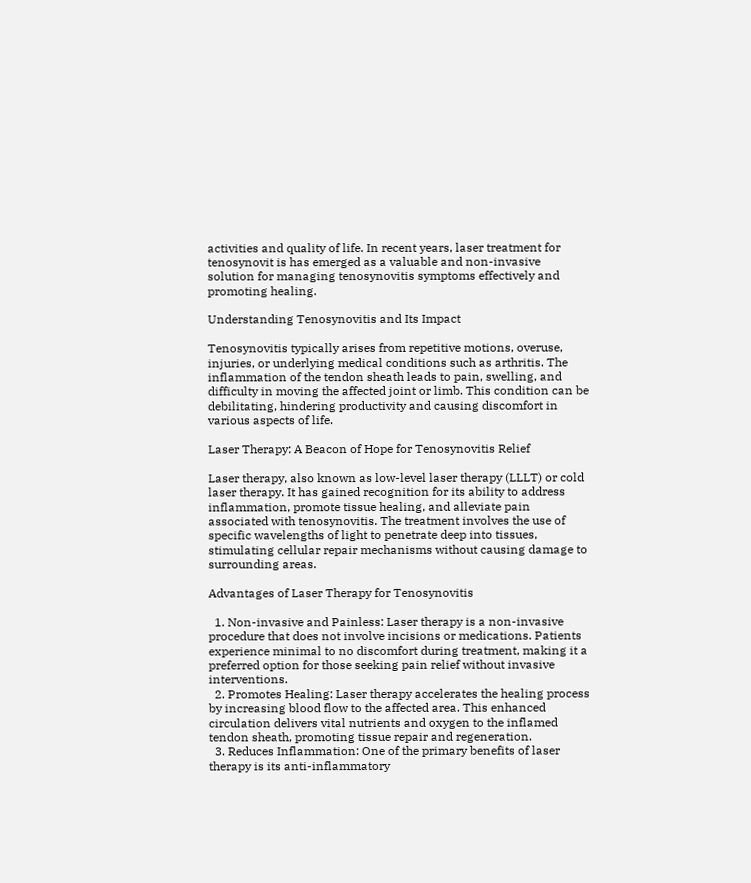activities and quality of life. In recent years, laser treatment for tenosynovit is has emerged as a valuable and non-invasive solution for managing tenosynovitis symptoms effectively and promoting healing.

Understanding Tenosynovitis and Its Impact

Tenosynovitis typically arises from repetitive motions, overuse, injuries, or underlying medical conditions such as arthritis. The inflammation of the tendon sheath leads to pain, swelling, and difficulty in moving the affected joint or limb. This condition can be debilitating, hindering productivity and causing discomfort in various aspects of life.

Laser Therapy: A Beacon of Hope for Tenosynovitis Relief

Laser therapy, also known as low-level laser therapy (LLLT) or cold laser therapy. It has gained recognition for its ability to address inflammation, promote tissue healing, and alleviate pain associated with tenosynovitis. The treatment involves the use of specific wavelengths of light to penetrate deep into tissues, stimulating cellular repair mechanisms without causing damage to surrounding areas.

Advantages of Laser Therapy for Tenosynovitis

  1. Non-invasive and Painless: Laser therapy is a non-invasive procedure that does not involve incisions or medications. Patients experience minimal to no discomfort during treatment, making it a preferred option for those seeking pain relief without invasive interventions.
  2. Promotes Healing: Laser therapy accelerates the healing process by increasing blood flow to the affected area. This enhanced circulation delivers vital nutrients and oxygen to the inflamed tendon sheath, promoting tissue repair and regeneration.
  3. Reduces Inflammation: One of the primary benefits of laser therapy is its anti-inflammatory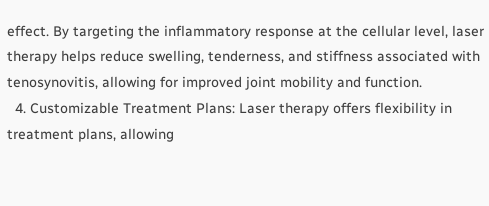effect. By targeting the inflammatory response at the cellular level, laser therapy helps reduce swelling, tenderness, and stiffness associated with tenosynovitis, allowing for improved joint mobility and function.
  4. Customizable Treatment Plans: Laser therapy offers flexibility in treatment plans, allowing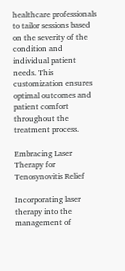healthcare professionals to tailor sessions based on the severity of the condition and individual patient needs. This customization ensures optimal outcomes and patient comfort throughout the treatment process.

Embracing Laser Therapy for Tenosynovitis Relief

Incorporating laser therapy into the management of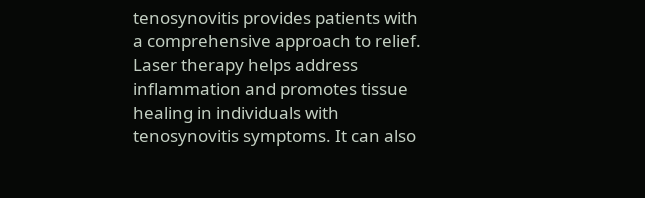tenosynovitis provides patients with a comprehensive approach to relief. Laser therapy helps address inflammation and promotes tissue healing in individuals with tenosynovitis symptoms. It can also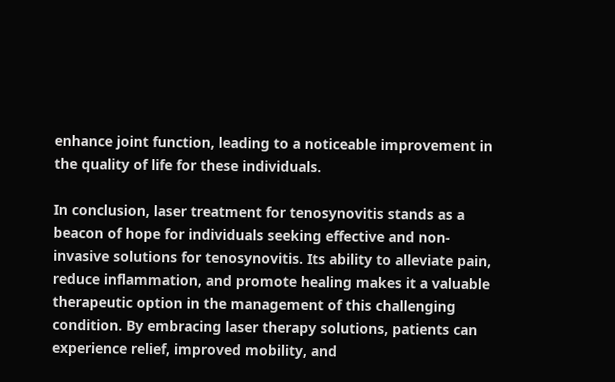enhance joint function, leading to a noticeable improvement in the quality of life for these individuals.

In conclusion, laser treatment for tenosynovitis stands as a beacon of hope for individuals seeking effective and non-invasive solutions for tenosynovitis. Its ability to alleviate pain, reduce inflammation, and promote healing makes it a valuable therapeutic option in the management of this challenging condition. By embracing laser therapy solutions, patients can experience relief, improved mobility, and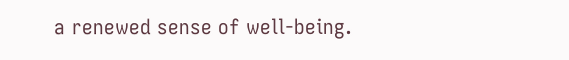a renewed sense of well-being.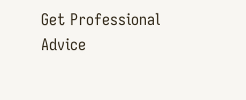Get Professional Advice